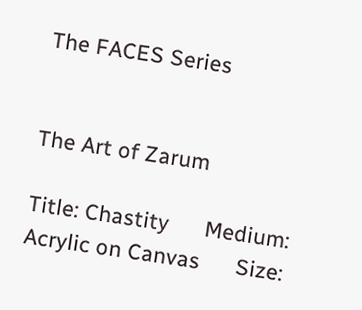The FACES Series


The Art of Zarum

Title: Chastity      Medium: Acrylic on Canvas      Size: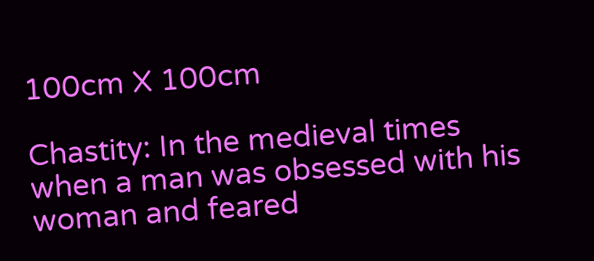100cm X 100cm

Chastity: In the medieval times when a man was obsessed with his woman and feared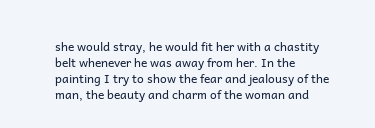she would stray, he would fit her with a chastity belt whenever he was away from her. In the painting I try to show the fear and jealousy of the man, the beauty and charm of the woman and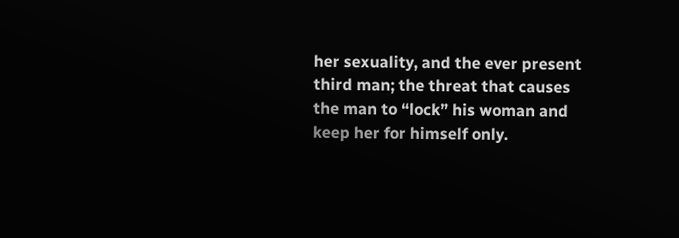her sexuality, and the ever present third man; the threat that causes the man to “lock” his woman and keep her for himself only.